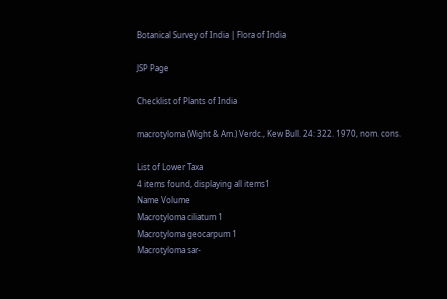Botanical Survey of India | Flora of India

JSP Page

Checklist of Plants of India

macrotyloma (Wight & Am.) Verdc., Kew Bull. 24: 322. 1970, nom. cons.

List of Lower Taxa
4 items found, displaying all items1
Name Volume
Macrotyloma ciliatum 1
Macrotyloma geocarpum 1
Macrotyloma sar-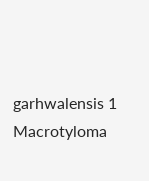garhwalensis 1
Macrotyloma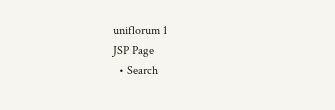uniflorum 1
JSP Page
  • Search